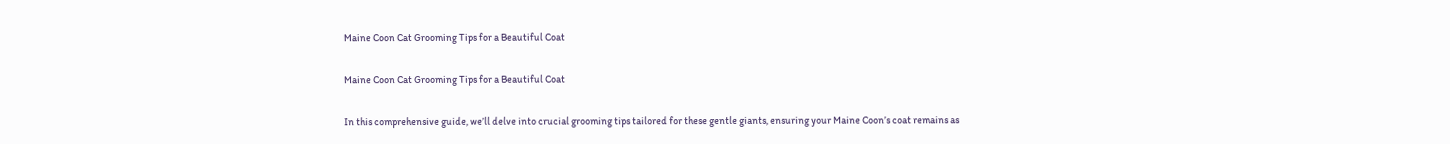Maine Coon Cat Grooming Tips for a Beautiful Coat

Maine Coon Cat Grooming Tips for a Beautiful Coat

In this comprehensive guide, we’ll delve into crucial grooming tips tailored for these gentle giants, ensuring your Maine Coon’s coat remains as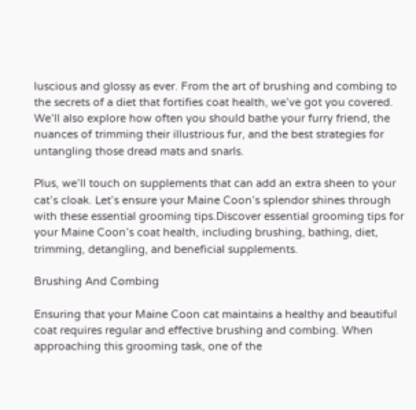luscious and glossy as ever. From the art of brushing and combing to the secrets of a diet that fortifies coat health, we’ve got you covered. We’ll also explore how often you should bathe your furry friend, the nuances of trimming their illustrious fur, and the best strategies for untangling those dread mats and snarls.

Plus, we’ll touch on supplements that can add an extra sheen to your cat’s cloak. Let’s ensure your Maine Coon’s splendor shines through with these essential grooming tips.Discover essential grooming tips for your Maine Coon’s coat health, including brushing, bathing, diet, trimming, detangling, and beneficial supplements.

Brushing And Combing

Ensuring that your Maine Coon cat maintains a healthy and beautiful coat requires regular and effective brushing and combing. When approaching this grooming task, one of the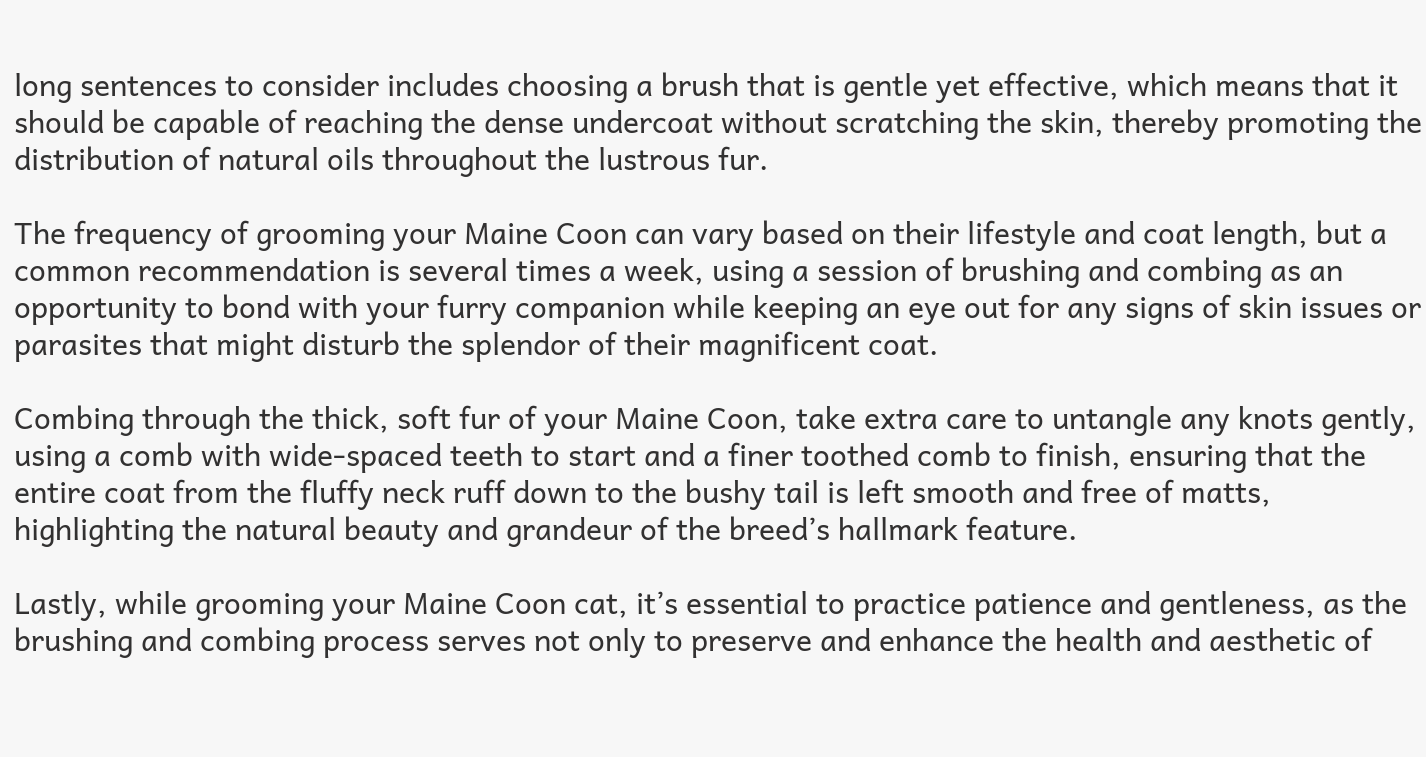long sentences to consider includes choosing a brush that is gentle yet effective, which means that it should be capable of reaching the dense undercoat without scratching the skin, thereby promoting the distribution of natural oils throughout the lustrous fur.

The frequency of grooming your Maine Coon can vary based on their lifestyle and coat length, but a common recommendation is several times a week, using a session of brushing and combing as an opportunity to bond with your furry companion while keeping an eye out for any signs of skin issues or parasites that might disturb the splendor of their magnificent coat.

Combing through the thick, soft fur of your Maine Coon, take extra care to untangle any knots gently, using a comb with wide-spaced teeth to start and a finer toothed comb to finish, ensuring that the entire coat from the fluffy neck ruff down to the bushy tail is left smooth and free of matts, highlighting the natural beauty and grandeur of the breed’s hallmark feature.

Lastly, while grooming your Maine Coon cat, it’s essential to practice patience and gentleness, as the brushing and combing process serves not only to preserve and enhance the health and aesthetic of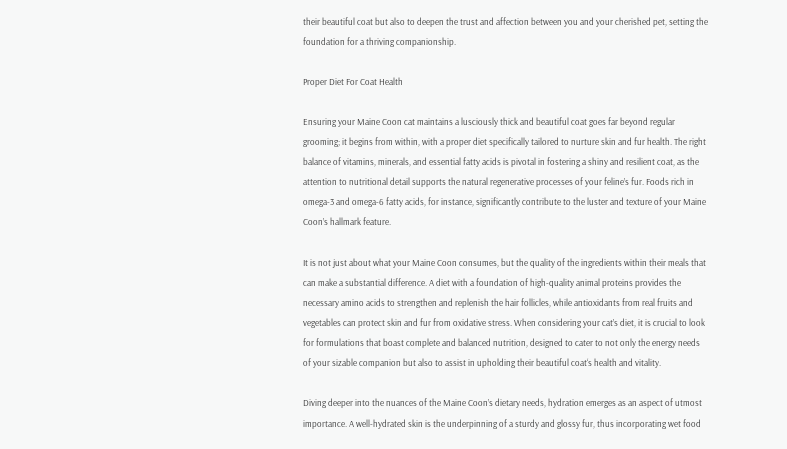their beautiful coat but also to deepen the trust and affection between you and your cherished pet, setting the foundation for a thriving companionship.

Proper Diet For Coat Health

Ensuring your Maine Coon cat maintains a lusciously thick and beautiful coat goes far beyond regular grooming; it begins from within, with a proper diet specifically tailored to nurture skin and fur health. The right balance of vitamins, minerals, and essential fatty acids is pivotal in fostering a shiny and resilient coat, as the attention to nutritional detail supports the natural regenerative processes of your feline’s fur. Foods rich in omega-3 and omega-6 fatty acids, for instance, significantly contribute to the luster and texture of your Maine Coon’s hallmark feature.

It is not just about what your Maine Coon consumes, but the quality of the ingredients within their meals that can make a substantial difference. A diet with a foundation of high-quality animal proteins provides the necessary amino acids to strengthen and replenish the hair follicles, while antioxidants from real fruits and vegetables can protect skin and fur from oxidative stress. When considering your cat’s diet, it is crucial to look for formulations that boast complete and balanced nutrition, designed to cater to not only the energy needs of your sizable companion but also to assist in upholding their beautiful coat‘s health and vitality.

Diving deeper into the nuances of the Maine Coon’s dietary needs, hydration emerges as an aspect of utmost importance. A well-hydrated skin is the underpinning of a sturdy and glossy fur, thus incorporating wet food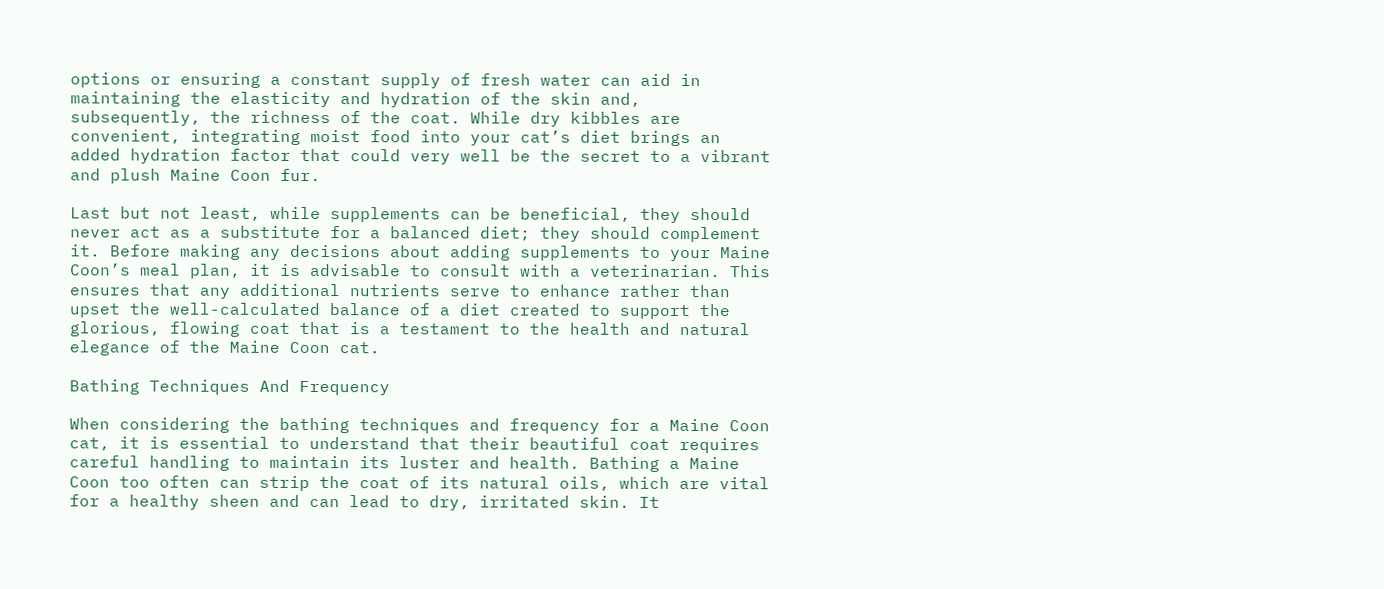options or ensuring a constant supply of fresh water can aid in maintaining the elasticity and hydration of the skin and, subsequently, the richness of the coat. While dry kibbles are convenient, integrating moist food into your cat’s diet brings an added hydration factor that could very well be the secret to a vibrant and plush Maine Coon fur.

Last but not least, while supplements can be beneficial, they should never act as a substitute for a balanced diet; they should complement it. Before making any decisions about adding supplements to your Maine Coon’s meal plan, it is advisable to consult with a veterinarian. This ensures that any additional nutrients serve to enhance rather than upset the well-calculated balance of a diet created to support the glorious, flowing coat that is a testament to the health and natural elegance of the Maine Coon cat.

Bathing Techniques And Frequency

When considering the bathing techniques and frequency for a Maine Coon cat, it is essential to understand that their beautiful coat requires careful handling to maintain its luster and health. Bathing a Maine Coon too often can strip the coat of its natural oils, which are vital for a healthy sheen and can lead to dry, irritated skin. It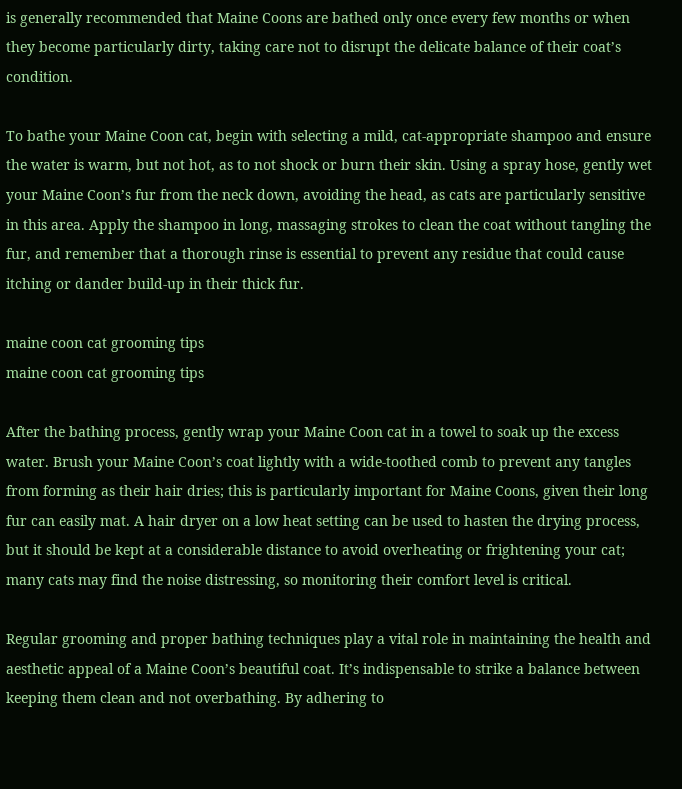is generally recommended that Maine Coons are bathed only once every few months or when they become particularly dirty, taking care not to disrupt the delicate balance of their coat’s condition.

To bathe your Maine Coon cat, begin with selecting a mild, cat-appropriate shampoo and ensure the water is warm, but not hot, as to not shock or burn their skin. Using a spray hose, gently wet your Maine Coon’s fur from the neck down, avoiding the head, as cats are particularly sensitive in this area. Apply the shampoo in long, massaging strokes to clean the coat without tangling the fur, and remember that a thorough rinse is essential to prevent any residue that could cause itching or dander build-up in their thick fur.

maine coon cat grooming tips
maine coon cat grooming tips

After the bathing process, gently wrap your Maine Coon cat in a towel to soak up the excess water. Brush your Maine Coon’s coat lightly with a wide-toothed comb to prevent any tangles from forming as their hair dries; this is particularly important for Maine Coons, given their long fur can easily mat. A hair dryer on a low heat setting can be used to hasten the drying process, but it should be kept at a considerable distance to avoid overheating or frightening your cat; many cats may find the noise distressing, so monitoring their comfort level is critical.

Regular grooming and proper bathing techniques play a vital role in maintaining the health and aesthetic appeal of a Maine Coon’s beautiful coat. It’s indispensable to strike a balance between keeping them clean and not overbathing. By adhering to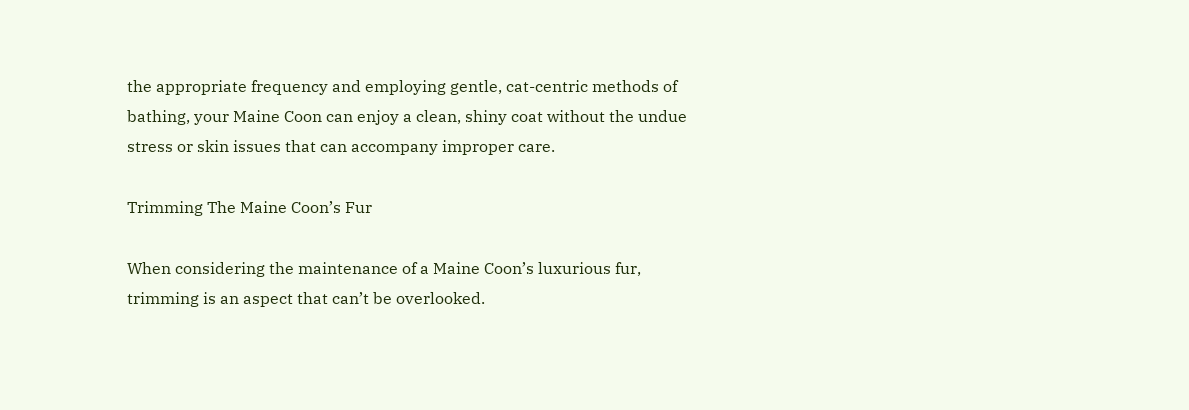the appropriate frequency and employing gentle, cat-centric methods of bathing, your Maine Coon can enjoy a clean, shiny coat without the undue stress or skin issues that can accompany improper care.

Trimming The Maine Coon’s Fur

When considering the maintenance of a Maine Coon’s luxurious fur, trimming is an aspect that can’t be overlooked.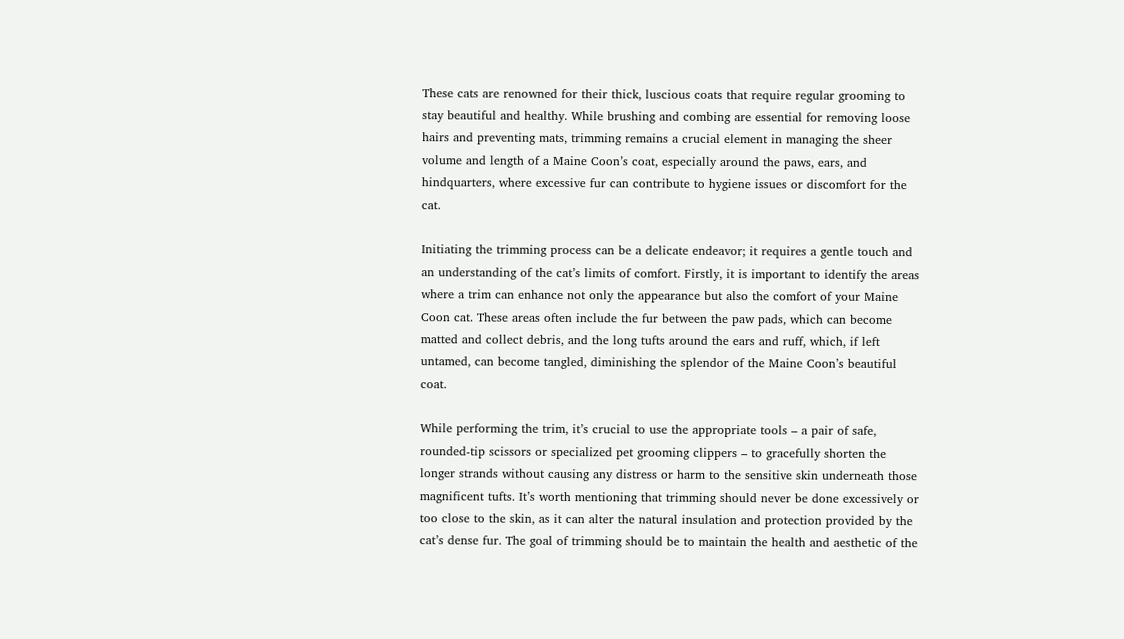These cats are renowned for their thick, luscious coats that require regular grooming to stay beautiful and healthy. While brushing and combing are essential for removing loose hairs and preventing mats, trimming remains a crucial element in managing the sheer volume and length of a Maine Coon’s coat, especially around the paws, ears, and hindquarters, where excessive fur can contribute to hygiene issues or discomfort for the cat.

Initiating the trimming process can be a delicate endeavor; it requires a gentle touch and an understanding of the cat’s limits of comfort. Firstly, it is important to identify the areas where a trim can enhance not only the appearance but also the comfort of your Maine Coon cat. These areas often include the fur between the paw pads, which can become matted and collect debris, and the long tufts around the ears and ruff, which, if left untamed, can become tangled, diminishing the splendor of the Maine Coon’s beautiful coat.

While performing the trim, it’s crucial to use the appropriate tools – a pair of safe, rounded-tip scissors or specialized pet grooming clippers – to gracefully shorten the longer strands without causing any distress or harm to the sensitive skin underneath those magnificent tufts. It’s worth mentioning that trimming should never be done excessively or too close to the skin, as it can alter the natural insulation and protection provided by the cat’s dense fur. The goal of trimming should be to maintain the health and aesthetic of the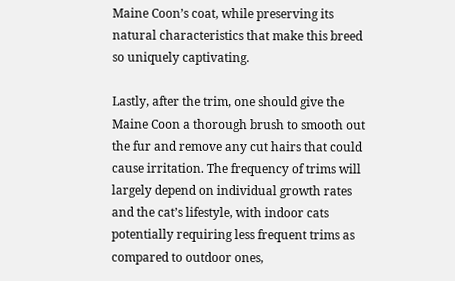Maine Coon’s coat, while preserving its natural characteristics that make this breed so uniquely captivating.

Lastly, after the trim, one should give the Maine Coon a thorough brush to smooth out the fur and remove any cut hairs that could cause irritation. The frequency of trims will largely depend on individual growth rates and the cat’s lifestyle, with indoor cats potentially requiring less frequent trims as compared to outdoor ones,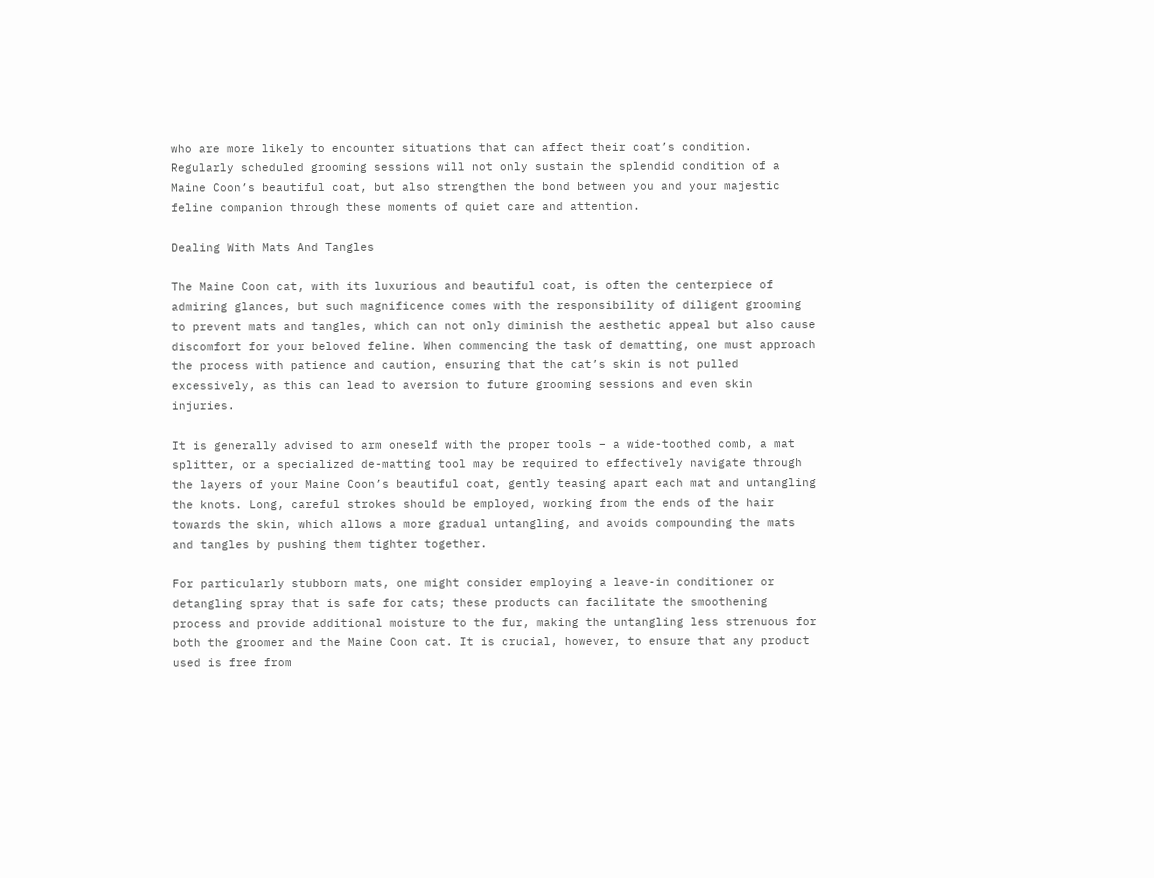who are more likely to encounter situations that can affect their coat’s condition. Regularly scheduled grooming sessions will not only sustain the splendid condition of a Maine Coon’s beautiful coat, but also strengthen the bond between you and your majestic feline companion through these moments of quiet care and attention.

Dealing With Mats And Tangles

The Maine Coon cat, with its luxurious and beautiful coat, is often the centerpiece of admiring glances, but such magnificence comes with the responsibility of diligent grooming to prevent mats and tangles, which can not only diminish the aesthetic appeal but also cause discomfort for your beloved feline. When commencing the task of dematting, one must approach the process with patience and caution, ensuring that the cat’s skin is not pulled excessively, as this can lead to aversion to future grooming sessions and even skin injuries.

It is generally advised to arm oneself with the proper tools – a wide-toothed comb, a mat splitter, or a specialized de-matting tool may be required to effectively navigate through the layers of your Maine Coon’s beautiful coat, gently teasing apart each mat and untangling the knots. Long, careful strokes should be employed, working from the ends of the hair towards the skin, which allows a more gradual untangling, and avoids compounding the mats and tangles by pushing them tighter together.

For particularly stubborn mats, one might consider employing a leave-in conditioner or detangling spray that is safe for cats; these products can facilitate the smoothening process and provide additional moisture to the fur, making the untangling less strenuous for both the groomer and the Maine Coon cat. It is crucial, however, to ensure that any product used is free from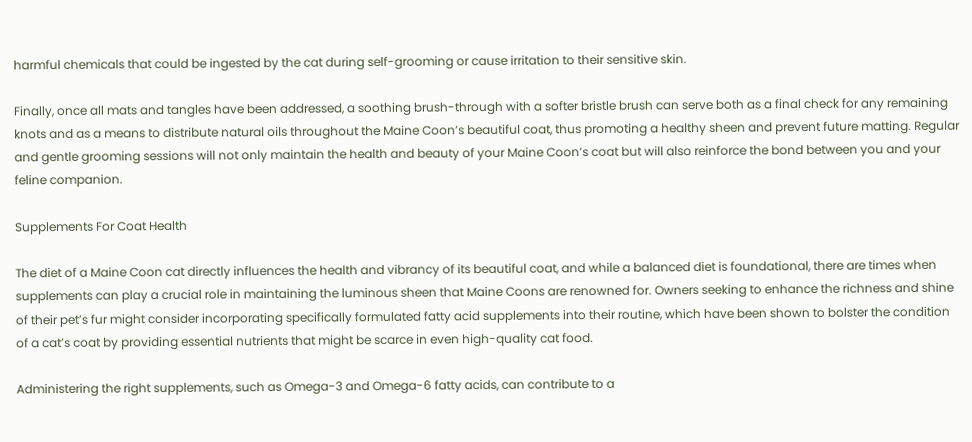harmful chemicals that could be ingested by the cat during self-grooming or cause irritation to their sensitive skin.

Finally, once all mats and tangles have been addressed, a soothing brush-through with a softer bristle brush can serve both as a final check for any remaining knots and as a means to distribute natural oils throughout the Maine Coon’s beautiful coat, thus promoting a healthy sheen and prevent future matting. Regular and gentle grooming sessions will not only maintain the health and beauty of your Maine Coon’s coat but will also reinforce the bond between you and your feline companion.

Supplements For Coat Health

The diet of a Maine Coon cat directly influences the health and vibrancy of its beautiful coat, and while a balanced diet is foundational, there are times when supplements can play a crucial role in maintaining the luminous sheen that Maine Coons are renowned for. Owners seeking to enhance the richness and shine of their pet’s fur might consider incorporating specifically formulated fatty acid supplements into their routine, which have been shown to bolster the condition of a cat’s coat by providing essential nutrients that might be scarce in even high-quality cat food.

Administering the right supplements, such as Omega-3 and Omega-6 fatty acids, can contribute to a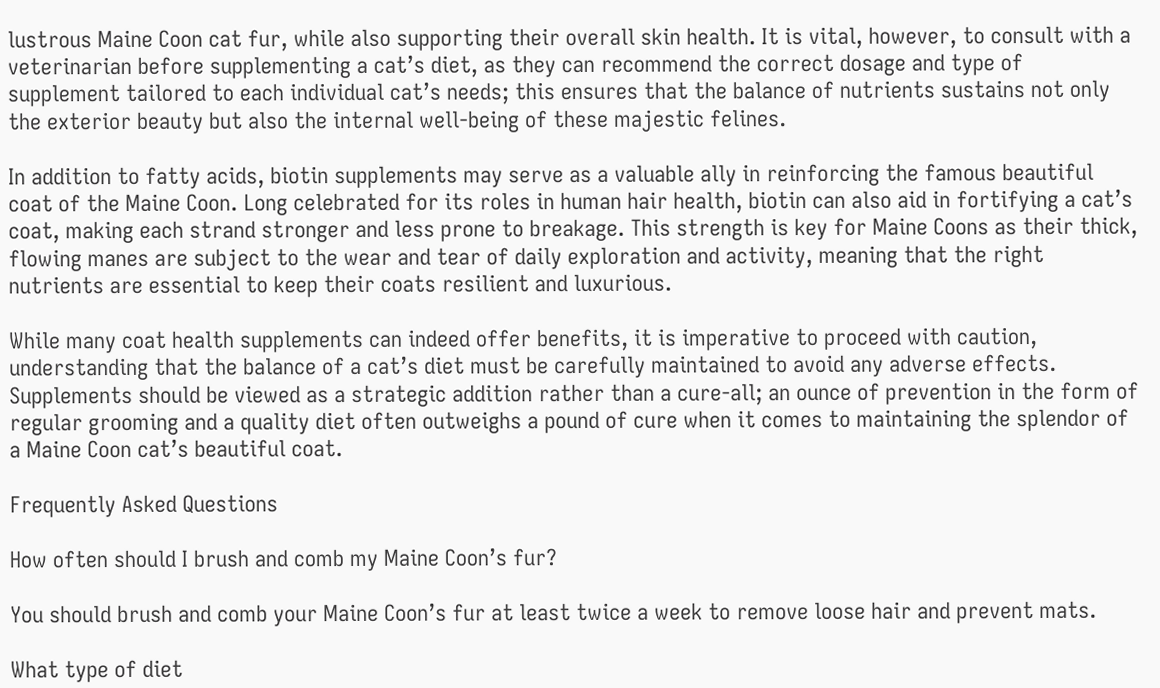lustrous Maine Coon cat fur, while also supporting their overall skin health. It is vital, however, to consult with a veterinarian before supplementing a cat’s diet, as they can recommend the correct dosage and type of supplement tailored to each individual cat’s needs; this ensures that the balance of nutrients sustains not only the exterior beauty but also the internal well-being of these majestic felines.

In addition to fatty acids, biotin supplements may serve as a valuable ally in reinforcing the famous beautiful coat of the Maine Coon. Long celebrated for its roles in human hair health, biotin can also aid in fortifying a cat’s coat, making each strand stronger and less prone to breakage. This strength is key for Maine Coons as their thick, flowing manes are subject to the wear and tear of daily exploration and activity, meaning that the right nutrients are essential to keep their coats resilient and luxurious.

While many coat health supplements can indeed offer benefits, it is imperative to proceed with caution, understanding that the balance of a cat’s diet must be carefully maintained to avoid any adverse effects. Supplements should be viewed as a strategic addition rather than a cure-all; an ounce of prevention in the form of regular grooming and a quality diet often outweighs a pound of cure when it comes to maintaining the splendor of a Maine Coon cat’s beautiful coat.

Frequently Asked Questions

How often should I brush and comb my Maine Coon’s fur?

You should brush and comb your Maine Coon’s fur at least twice a week to remove loose hair and prevent mats.

What type of diet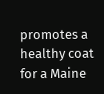promotes a healthy coat for a Maine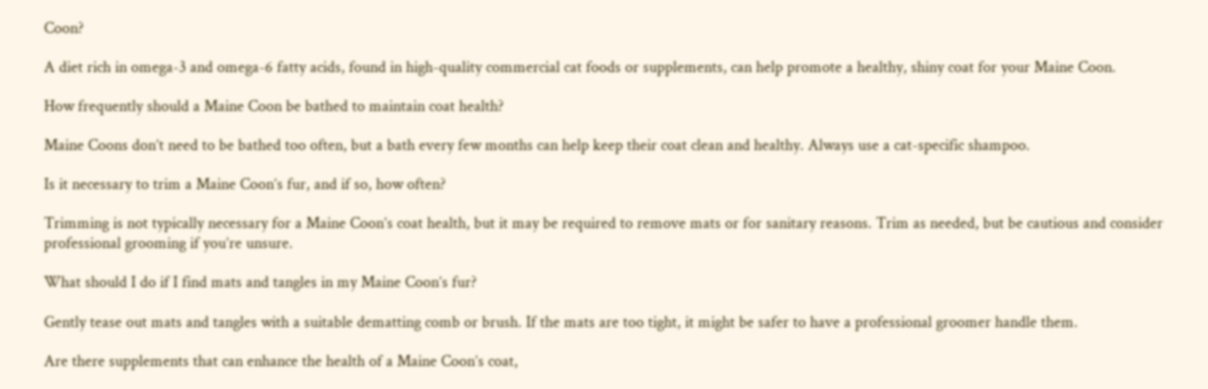Coon?

A diet rich in omega-3 and omega-6 fatty acids, found in high-quality commercial cat foods or supplements, can help promote a healthy, shiny coat for your Maine Coon.

How frequently should a Maine Coon be bathed to maintain coat health?

Maine Coons don’t need to be bathed too often, but a bath every few months can help keep their coat clean and healthy. Always use a cat-specific shampoo.

Is it necessary to trim a Maine Coon’s fur, and if so, how often?

Trimming is not typically necessary for a Maine Coon’s coat health, but it may be required to remove mats or for sanitary reasons. Trim as needed, but be cautious and consider professional grooming if you’re unsure.

What should I do if I find mats and tangles in my Maine Coon’s fur?

Gently tease out mats and tangles with a suitable dematting comb or brush. If the mats are too tight, it might be safer to have a professional groomer handle them.

Are there supplements that can enhance the health of a Maine Coon’s coat,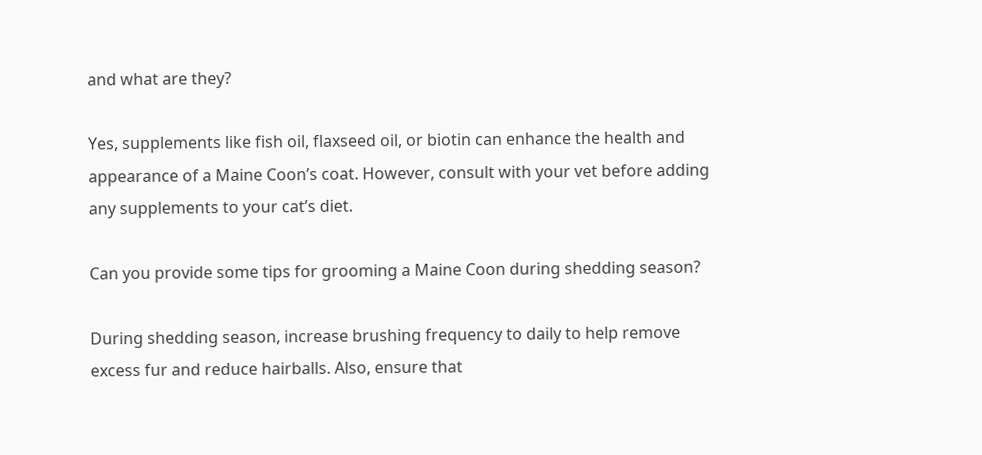and what are they?

Yes, supplements like fish oil, flaxseed oil, or biotin can enhance the health and appearance of a Maine Coon’s coat. However, consult with your vet before adding any supplements to your cat’s diet.

Can you provide some tips for grooming a Maine Coon during shedding season?

During shedding season, increase brushing frequency to daily to help remove excess fur and reduce hairballs. Also, ensure that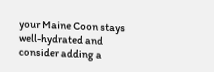your Maine Coon stays well-hydrated and consider adding a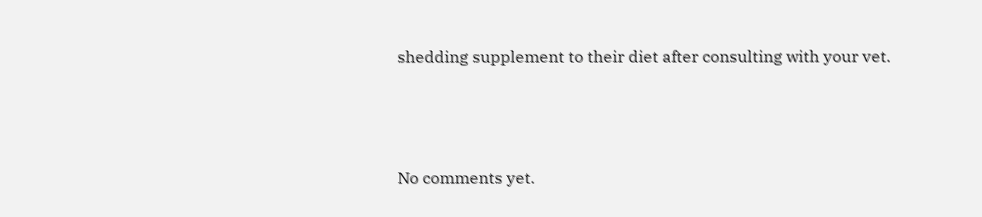shedding supplement to their diet after consulting with your vet.



No comments yet.